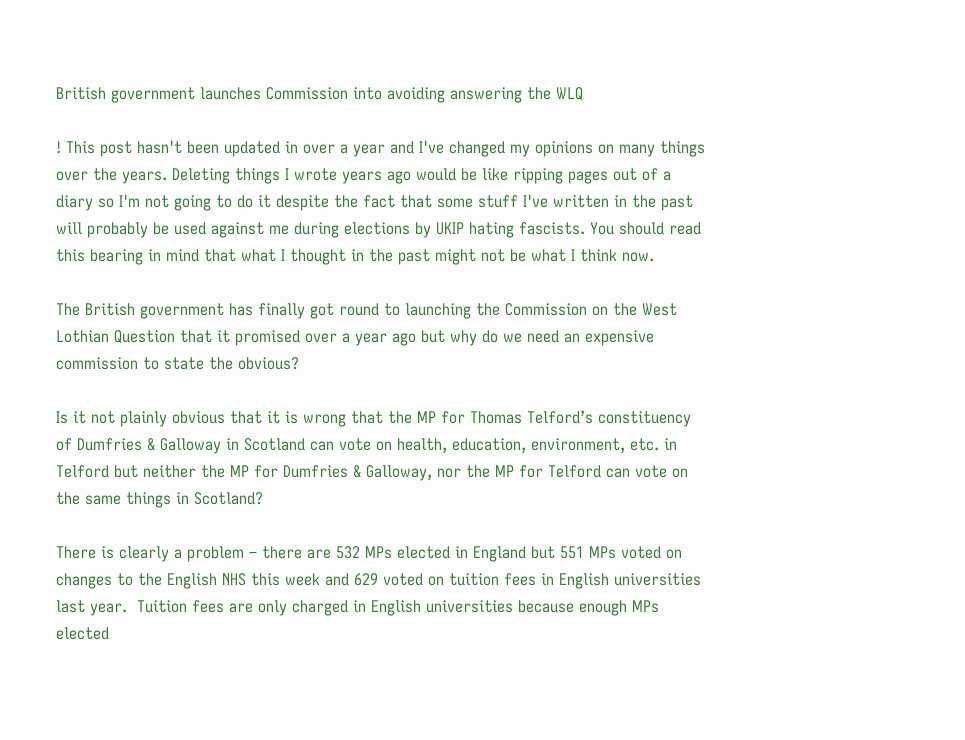British government launches Commission into avoiding answering the WLQ

! This post hasn't been updated in over a year and I've changed my opinions on many things over the years. Deleting things I wrote years ago would be like ripping pages out of a diary so I'm not going to do it despite the fact that some stuff I've written in the past will probably be used against me during elections by UKIP hating fascists. You should read this bearing in mind that what I thought in the past might not be what I think now.

The British government has finally got round to launching the Commission on the West Lothian Question that it promised over a year ago but why do we need an expensive commission to state the obvious?

Is it not plainly obvious that it is wrong that the MP for Thomas Telford’s constituency of Dumfries & Galloway in Scotland can vote on health, education, environment, etc. in Telford but neither the MP for Dumfries & Galloway, nor the MP for Telford can vote on the same things in Scotland?

There is clearly a problem – there are 532 MPs elected in England but 551 MPs voted on changes to the English NHS this week and 629 voted on tuition fees in English universities last year.  Tuition fees are only charged in English universities because enough MPs elected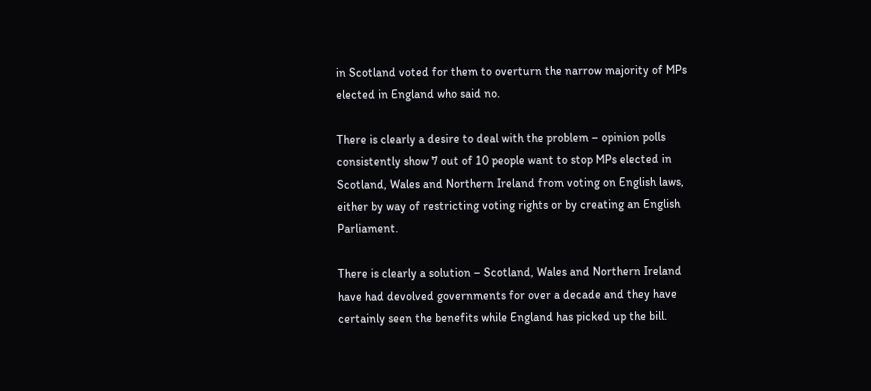in Scotland voted for them to overturn the narrow majority of MPs elected in England who said no.

There is clearly a desire to deal with the problem – opinion polls consistently show 7 out of 10 people want to stop MPs elected in Scotland, Wales and Northern Ireland from voting on English laws, either by way of restricting voting rights or by creating an English Parliament.

There is clearly a solution – Scotland, Wales and Northern Ireland have had devolved governments for over a decade and they have certainly seen the benefits while England has picked up the bill.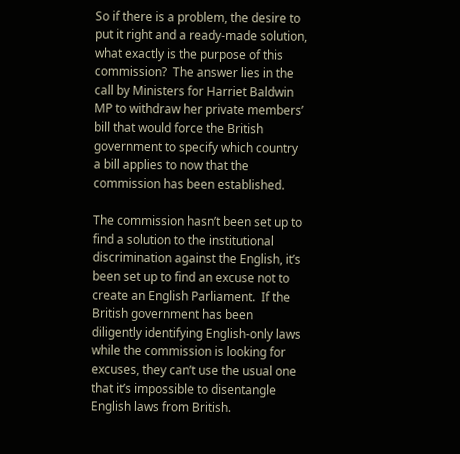So if there is a problem, the desire to put it right and a ready-made solution, what exactly is the purpose of this commission?  The answer lies in the call by Ministers for Harriet Baldwin MP to withdraw her private members’ bill that would force the British government to specify which country a bill applies to now that the commission has been established.

The commission hasn’t been set up to find a solution to the institutional discrimination against the English, it’s been set up to find an excuse not to create an English Parliament.  If the British government has been diligently identifying English-only laws while the commission is looking for excuses, they can’t use the usual one that it’s impossible to disentangle English laws from British.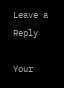Leave a Reply

Your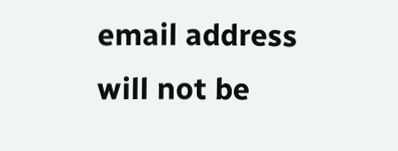email address will not be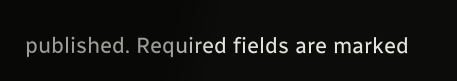published. Required fields are marked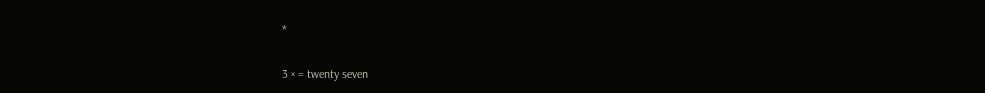*

3 × = twenty seven